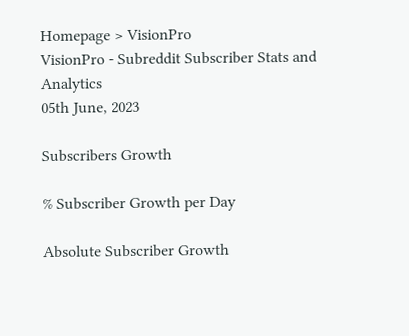Homepage > VisionPro
VisionPro - Subreddit Subscriber Stats and Analytics
05th June, 2023

Subscribers Growth

% Subscriber Growth per Day

Absolute Subscriber Growth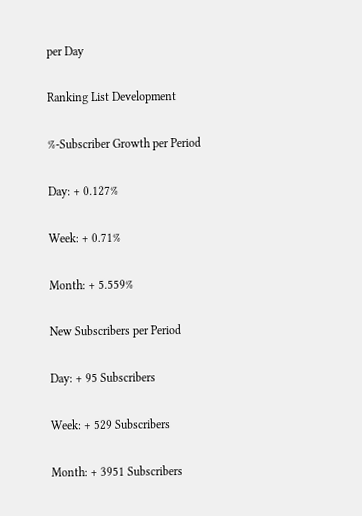per Day

Ranking List Development

%-Subscriber Growth per Period

Day: + 0.127%

Week: + 0.71%

Month: + 5.559%

New Subscribers per Period

Day: + 95 Subscribers

Week: + 529 Subscribers

Month: + 3951 Subscribers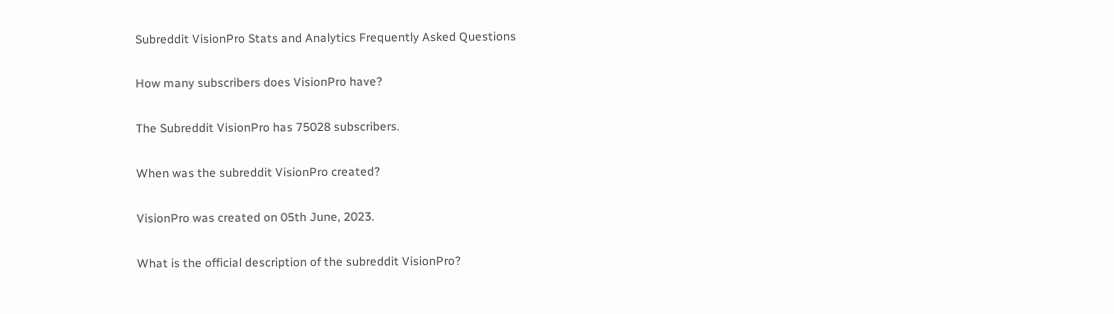Subreddit VisionPro Stats and Analytics Frequently Asked Questions

How many subscribers does VisionPro have?

The Subreddit VisionPro has 75028 subscribers.

When was the subreddit VisionPro created?

VisionPro was created on 05th June, 2023.

What is the official description of the subreddit VisionPro?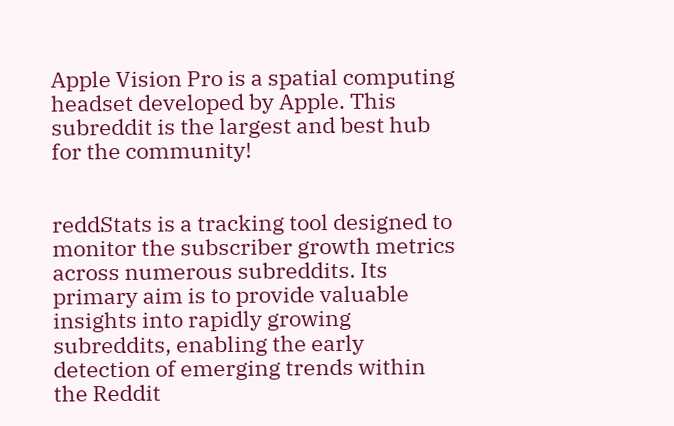Apple Vision Pro is a spatial computing headset developed by Apple. This subreddit is the largest and best hub for the community!


reddStats is a tracking tool designed to monitor the subscriber growth metrics across numerous subreddits. Its primary aim is to provide valuable insights into rapidly growing subreddits, enabling the early detection of emerging trends within the Reddit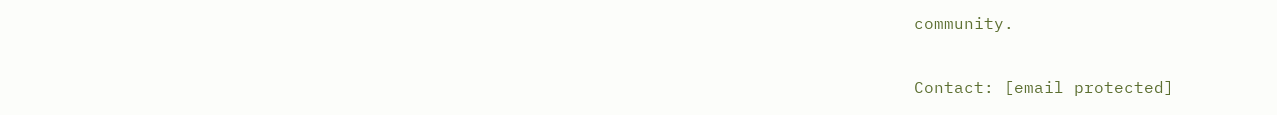community.

Contact: [email protected]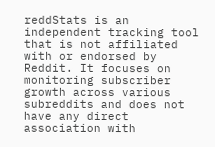reddStats is an independent tracking tool that is not affiliated with or endorsed by Reddit. It focuses on monitoring subscriber growth across various subreddits and does not have any direct association with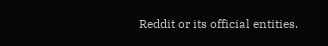Reddit or its official entities.